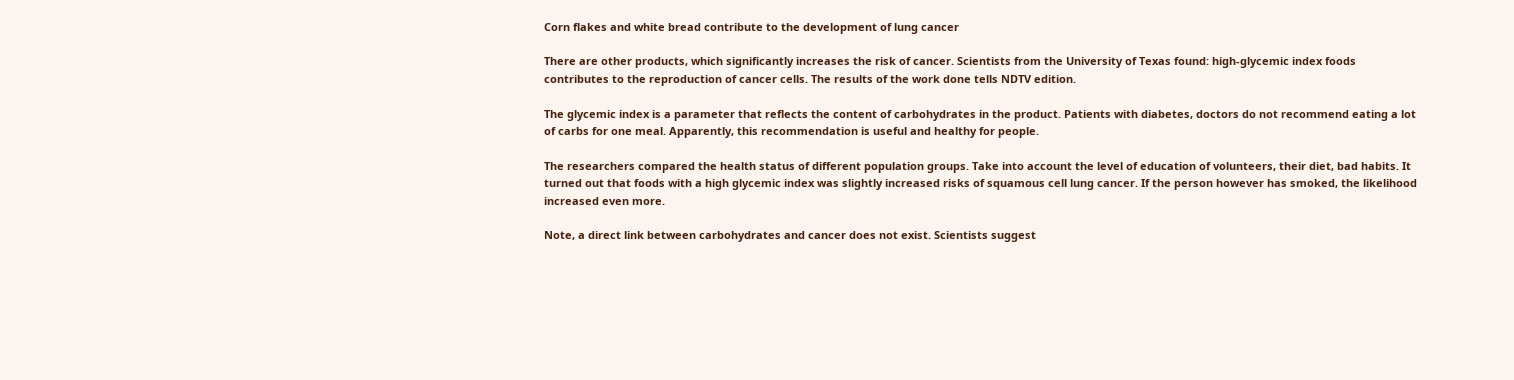Corn flakes and white bread contribute to the development of lung cancer

There are other products, which significantly increases the risk of cancer. Scientists from the University of Texas found: high-glycemic index foods contributes to the reproduction of cancer cells. The results of the work done tells NDTV edition.

The glycemic index is a parameter that reflects the content of carbohydrates in the product. Patients with diabetes, doctors do not recommend eating a lot of carbs for one meal. Apparently, this recommendation is useful and healthy for people.

The researchers compared the health status of different population groups. Take into account the level of education of volunteers, their diet, bad habits. It turned out that foods with a high glycemic index was slightly increased risks of squamous cell lung cancer. If the person however has smoked, the likelihood increased even more.

Note, a direct link between carbohydrates and cancer does not exist. Scientists suggest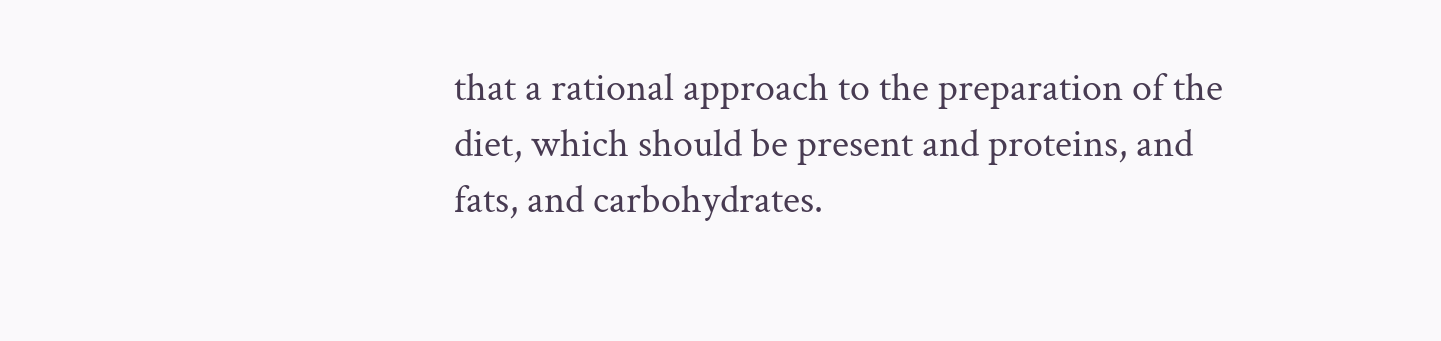that a rational approach to the preparation of the diet, which should be present and proteins, and fats, and carbohydrates.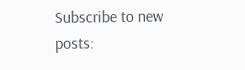Subscribe to new posts: